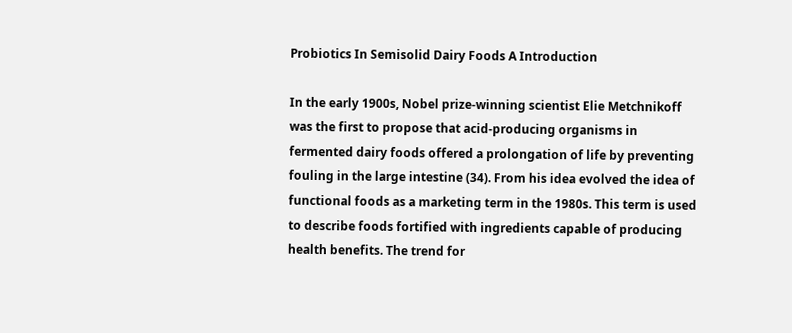Probiotics In Semisolid Dairy Foods A Introduction

In the early 1900s, Nobel prize-winning scientist Elie Metchnikoff was the first to propose that acid-producing organisms in fermented dairy foods offered a prolongation of life by preventing fouling in the large intestine (34). From his idea evolved the idea of functional foods as a marketing term in the 1980s. This term is used to describe foods fortified with ingredients capable of producing health benefits. The trend for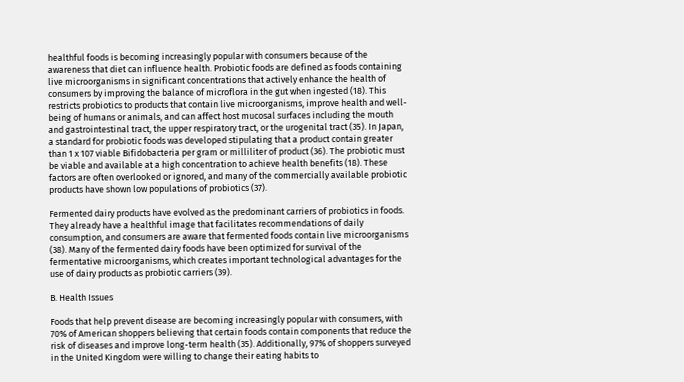healthful foods is becoming increasingly popular with consumers because of the awareness that diet can influence health. Probiotic foods are defined as foods containing live microorganisms in significant concentrations that actively enhance the health of consumers by improving the balance of microflora in the gut when ingested (18). This restricts probiotics to products that contain live microorganisms, improve health and well-being of humans or animals, and can affect host mucosal surfaces including the mouth and gastrointestinal tract, the upper respiratory tract, or the urogenital tract (35). In Japan, a standard for probiotic foods was developed stipulating that a product contain greater than 1 x 107 viable Bifidobacteria per gram or milliliter of product (36). The probiotic must be viable and available at a high concentration to achieve health benefits (18). These factors are often overlooked or ignored, and many of the commercially available probiotic products have shown low populations of probiotics (37).

Fermented dairy products have evolved as the predominant carriers of probiotics in foods. They already have a healthful image that facilitates recommendations of daily consumption, and consumers are aware that fermented foods contain live microorganisms (38). Many of the fermented dairy foods have been optimized for survival of the fermentative microorganisms, which creates important technological advantages for the use of dairy products as probiotic carriers (39).

B. Health Issues

Foods that help prevent disease are becoming increasingly popular with consumers, with 70% of American shoppers believing that certain foods contain components that reduce the risk of diseases and improve long-term health (35). Additionally, 97% of shoppers surveyed in the United Kingdom were willing to change their eating habits to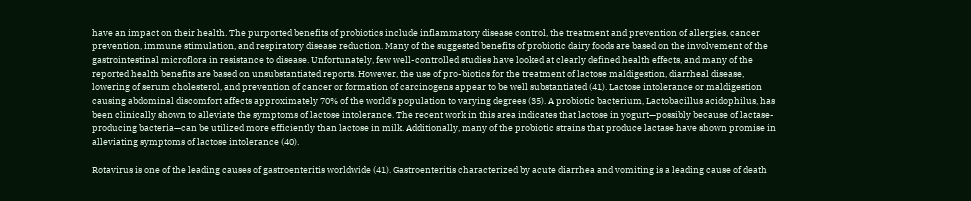have an impact on their health. The purported benefits of probiotics include inflammatory disease control, the treatment and prevention of allergies, cancer prevention, immune stimulation, and respiratory disease reduction. Many of the suggested benefits of probiotic dairy foods are based on the involvement of the gastrointestinal microflora in resistance to disease. Unfortunately, few well-controlled studies have looked at clearly defined health effects, and many of the reported health benefits are based on unsubstantiated reports. However, the use of pro-biotics for the treatment of lactose maldigestion, diarrheal disease, lowering of serum cholesterol, and prevention of cancer or formation of carcinogens appear to be well substantiated (41). Lactose intolerance or maldigestion causing abdominal discomfort affects approximately 70% of the world's population to varying degrees (35). A probiotic bacterium, Lactobacillus acidophilus, has been clinically shown to alleviate the symptoms of lactose intolerance. The recent work in this area indicates that lactose in yogurt—possibly because of lactase-producing bacteria—can be utilized more efficiently than lactose in milk. Additionally, many of the probiotic strains that produce lactase have shown promise in alleviating symptoms of lactose intolerance (40).

Rotavirus is one of the leading causes of gastroenteritis worldwide (41). Gastroenteritis characterized by acute diarrhea and vomiting is a leading cause of death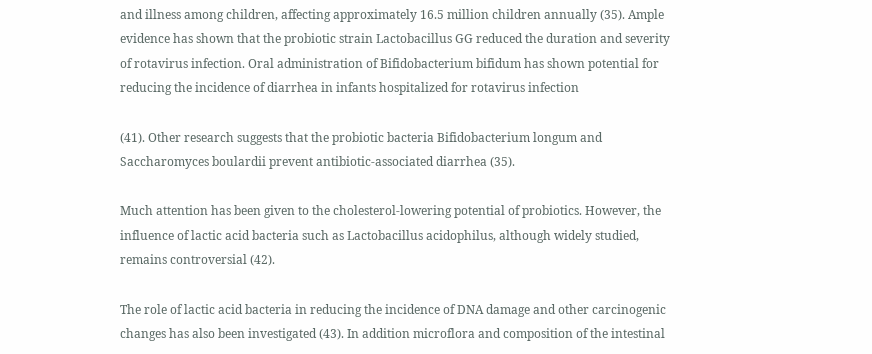and illness among children, affecting approximately 16.5 million children annually (35). Ample evidence has shown that the probiotic strain Lactobacillus GG reduced the duration and severity of rotavirus infection. Oral administration of Bifidobacterium bifidum has shown potential for reducing the incidence of diarrhea in infants hospitalized for rotavirus infection

(41). Other research suggests that the probiotic bacteria Bifidobacterium longum and Saccharomyces boulardii prevent antibiotic-associated diarrhea (35).

Much attention has been given to the cholesterol-lowering potential of probiotics. However, the influence of lactic acid bacteria such as Lactobacillus acidophilus, although widely studied, remains controversial (42).

The role of lactic acid bacteria in reducing the incidence of DNA damage and other carcinogenic changes has also been investigated (43). In addition microflora and composition of the intestinal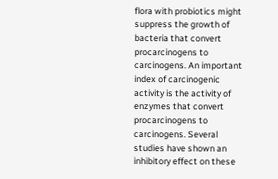flora with probiotics might suppress the growth of bacteria that convert procarcinogens to carcinogens. An important index of carcinogenic activity is the activity of enzymes that convert procarcinogens to carcinogens. Several studies have shown an inhibitory effect on these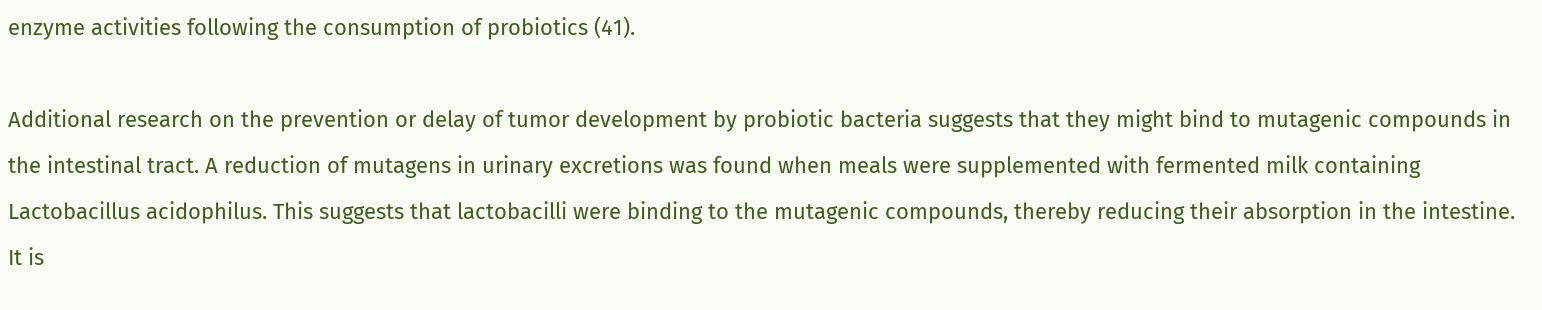enzyme activities following the consumption of probiotics (41).

Additional research on the prevention or delay of tumor development by probiotic bacteria suggests that they might bind to mutagenic compounds in the intestinal tract. A reduction of mutagens in urinary excretions was found when meals were supplemented with fermented milk containing Lactobacillus acidophilus. This suggests that lactobacilli were binding to the mutagenic compounds, thereby reducing their absorption in the intestine. It is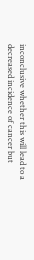inconclusive whether this will lead to a decreased incidence of cancer but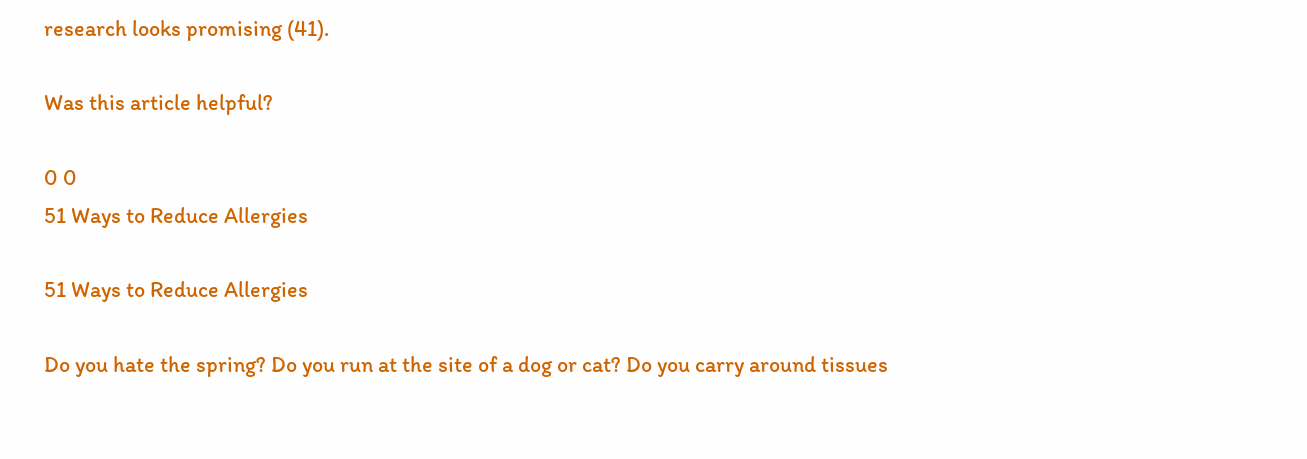research looks promising (41).

Was this article helpful?

0 0
51 Ways to Reduce Allergies

51 Ways to Reduce Allergies

Do you hate the spring? Do you run at the site of a dog or cat? Do you carry around tissues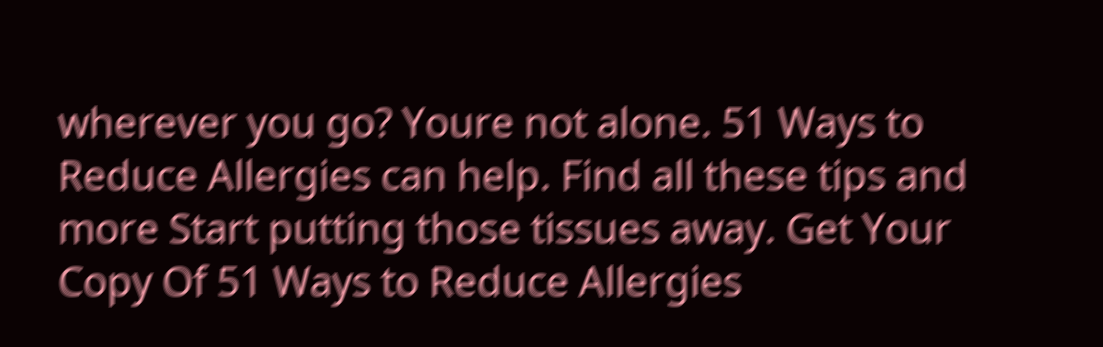wherever you go? Youre not alone. 51 Ways to Reduce Allergies can help. Find all these tips and more Start putting those tissues away. Get Your Copy Of 51 Ways to Reduce Allergies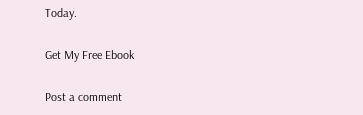Today.

Get My Free Ebook

Post a comment